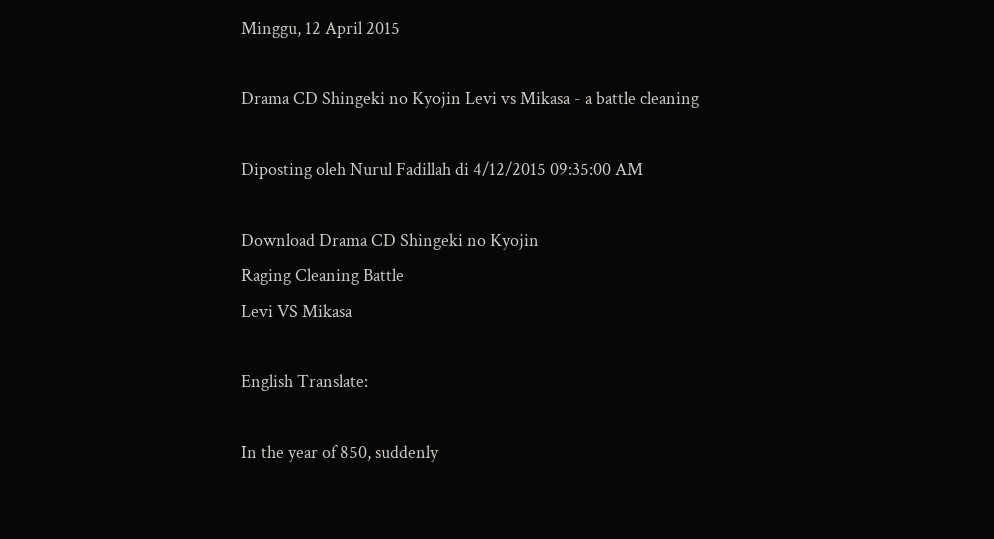Minggu, 12 April 2015

Drama CD Shingeki no Kyojin Levi vs Mikasa - a battle cleaning

Diposting oleh Nurul Fadillah di 4/12/2015 09:35:00 AM

Download Drama CD Shingeki no Kyojin
Raging Cleaning Battle
Levi VS Mikasa

English Translate:

In the year of 850, suddenly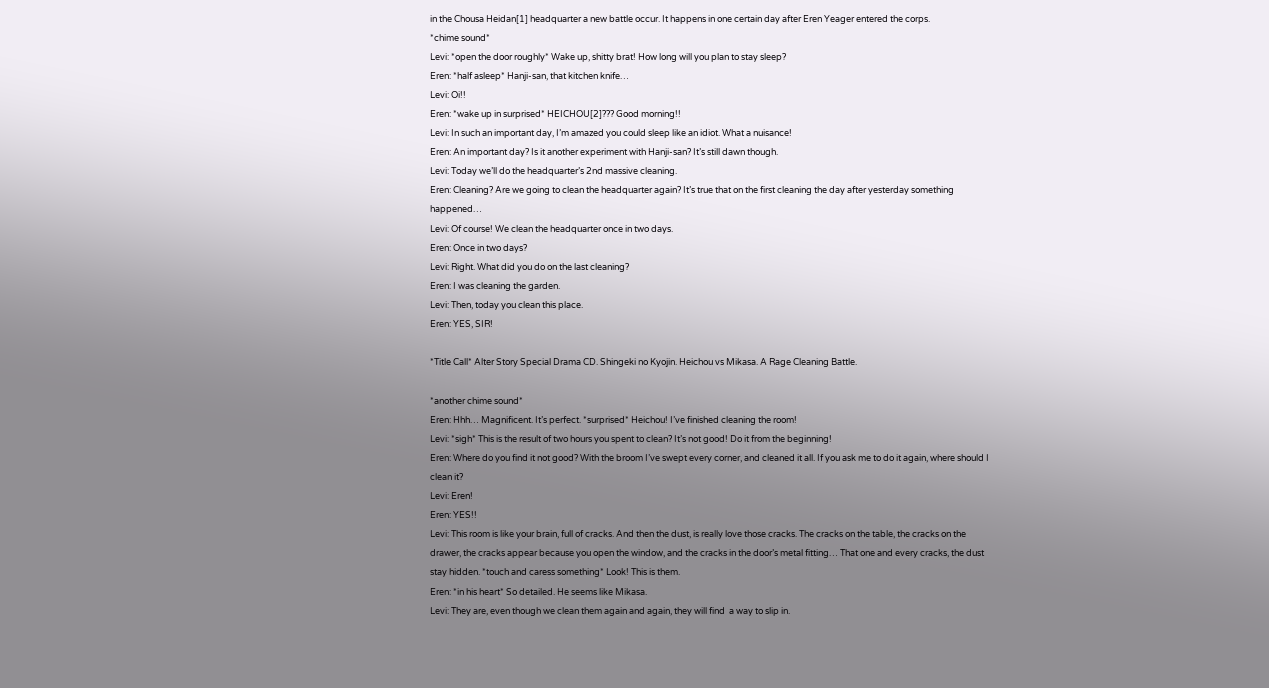in the Chousa Heidan[1] headquarter a new battle occur. It happens in one certain day after Eren Yeager entered the corps.
*chime sound*
Levi: *open the door roughly* Wake up, shitty brat! How long will you plan to stay sleep?
Eren: *half asleep* Hanji-san, that kitchen knife…
Levi: Oi!!
Eren: *wake up in surprised* HEICHOU[2]??? Good morning!!
Levi: In such an important day, I’m amazed you could sleep like an idiot. What a nuisance!
Eren: An important day? Is it another experiment with Hanji-san? It’s still dawn though.
Levi: Today we’ll do the headquarter’s 2nd massive cleaning.
Eren: Cleaning? Are we going to clean the headquarter again? It’s true that on the first cleaning the day after yesterday something happened…
Levi: Of course! We clean the headquarter once in two days.
Eren: Once in two days?
Levi: Right. What did you do on the last cleaning?
Eren: I was cleaning the garden.
Levi: Then, today you clean this place.
Eren: YES, SIR!

*Title Call* Alter Story Special Drama CD. Shingeki no Kyojin. Heichou vs Mikasa. A Rage Cleaning Battle.

*another chime sound*
Eren: Hhh… Magnificent. It’s perfect. *surprised* Heichou! I’ve finished cleaning the room!
Levi: *sigh* This is the result of two hours you spent to clean? It’s not good! Do it from the beginning!
Eren: Where do you find it not good? With the broom I’ve swept every corner, and cleaned it all. If you ask me to do it again, where should I clean it?
Levi: Eren!
Eren: YES!!
Levi: This room is like your brain, full of cracks. And then the dust, is really love those cracks. The cracks on the table, the cracks on the drawer, the cracks appear because you open the window, and the cracks in the door’s metal fitting… That one and every cracks, the dust stay hidden. *touch and caress something* Look! This is them.
Eren: *in his heart* So detailed. He seems like Mikasa.
Levi: They are, even though we clean them again and again, they will find  a way to slip in.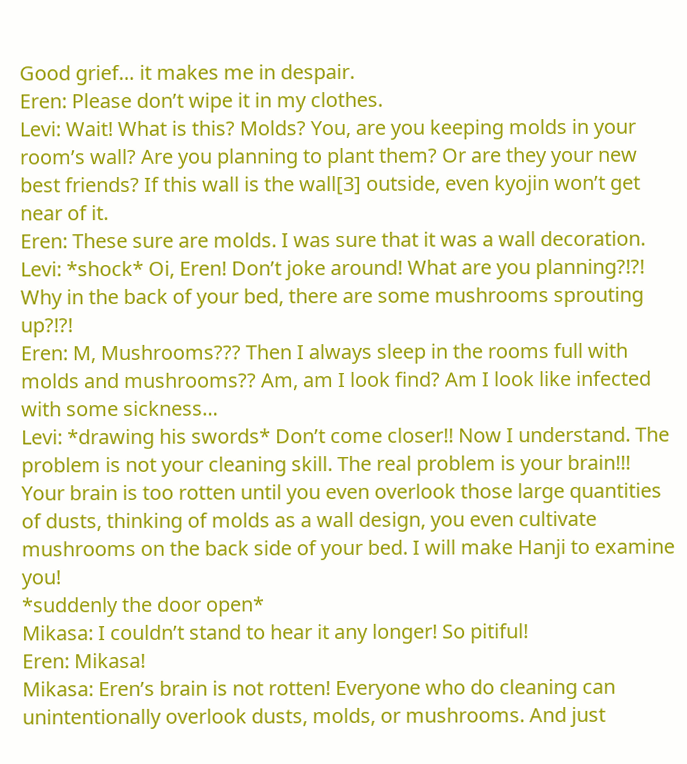Good grief… it makes me in despair.
Eren: Please don’t wipe it in my clothes.
Levi: Wait! What is this? Molds? You, are you keeping molds in your room’s wall? Are you planning to plant them? Or are they your new best friends? If this wall is the wall[3] outside, even kyojin won’t get near of it.
Eren: These sure are molds. I was sure that it was a wall decoration.
Levi: *shock* Oi, Eren! Don’t joke around! What are you planning?!?! Why in the back of your bed, there are some mushrooms sprouting up?!?!
Eren: M, Mushrooms??? Then I always sleep in the rooms full with molds and mushrooms?? Am, am I look find? Am I look like infected with some sickness…
Levi: *drawing his swords* Don’t come closer!! Now I understand. The problem is not your cleaning skill. The real problem is your brain!!! Your brain is too rotten until you even overlook those large quantities of dusts, thinking of molds as a wall design, you even cultivate mushrooms on the back side of your bed. I will make Hanji to examine you!
*suddenly the door open*
Mikasa: I couldn’t stand to hear it any longer! So pitiful!
Eren: Mikasa!
Mikasa: Eren’s brain is not rotten! Everyone who do cleaning can unintentionally overlook dusts, molds, or mushrooms. And just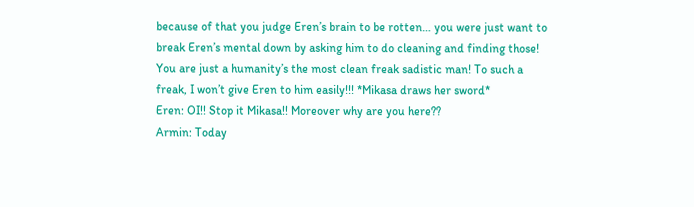because of that you judge Eren’s brain to be rotten… you were just want to break Eren’s mental down by asking him to do cleaning and finding those! You are just a humanity’s the most clean freak sadistic man! To such a freak, I won’t give Eren to him easily!!! *Mikasa draws her sword*
Eren: OI!! Stop it Mikasa!! Moreover why are you here??
Armin: Today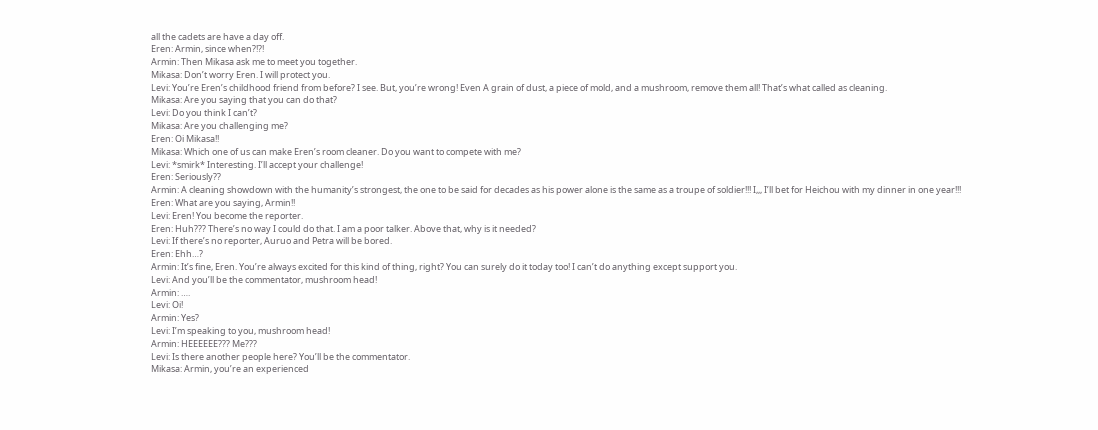all the cadets are have a day off.
Eren: Armin, since when?!?!
Armin: Then Mikasa ask me to meet you together.
Mikasa: Don’t worry Eren. I will protect you.
Levi: You’re Eren’s childhood friend from before? I see. But, you’re wrong! Even A grain of dust, a piece of mold, and a mushroom, remove them all! That’s what called as cleaning.
Mikasa: Are you saying that you can do that?
Levi: Do you think I can’t?
Mikasa: Are you challenging me?
Eren: Oi Mikasa!!
Mikasa: Which one of us can make Eren’s room cleaner. Do you want to compete with me?
Levi: *smirk* Interesting. I’ll accept your challenge!
Eren: Seriously??
Armin: A cleaning showdown with the humanity’s strongest, the one to be said for decades as his power alone is the same as a troupe of soldier!!! I,,, I’ll bet for Heichou with my dinner in one year!!!
Eren: What are you saying, Armin!!
Levi: Eren! You become the reporter.
Eren: Huh??? There’s no way I could do that. I am a poor talker. Above that, why is it needed?
Levi: If there’s no reporter, Auruo and Petra will be bored.
Eren: Ehh…?
Armin: It’s fine, Eren. You’re always excited for this kind of thing, right? You can surely do it today too! I can’t do anything except support you.
Levi: And you’ll be the commentator, mushroom head!
Armin: ….
Levi: Oi!
Armin: Yes?
Levi: I’m speaking to you, mushroom head!
Armin: HEEEEEE??? Me???
Levi: Is there another people here? You’ll be the commentator.
Mikasa: Armin, you’re an experienced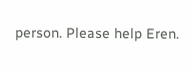person. Please help Eren.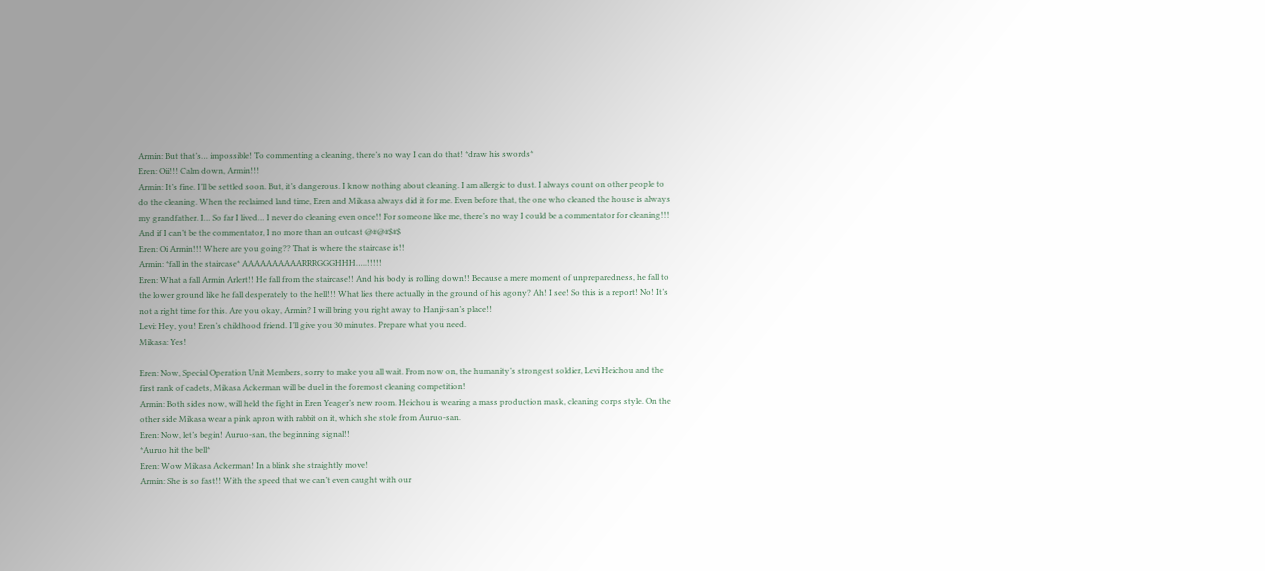Armin: But that’s… impossible! To commenting a cleaning, there’s no way I can do that! *draw his swords*
Eren: Oii!!! Calm down, Armin!!!
Armin: It’s fine. I’ll be settled soon. But, it’s dangerous. I know nothing about cleaning. I am allergic to dust. I always count on other people to do the cleaning. When the reclaimed land time, Eren and Mikasa always did it for me. Even before that, the one who cleaned the house is always my grandfather. I… So far I lived… I never do cleaning even once!! For someone like me, there’s no way I could be a commentator for cleaning!!! And if I can’t be the commentator, I no more than an outcast @#@#$#$
Eren: Oi Armin!!! Where are you going?? That is where the staircase is!!
Armin: *fall in the staircase* AAAAAAAAAARRRGGGHHH…..!!!!!
Eren: What a fall Armin Arlert!! He fall from the staircase!! And his body is rolling down!! Because a mere moment of unpreparedness, he fall to the lower ground like he fall desperately to the hell!!! What lies there actually in the ground of his agony? Ah! I see! So this is a report! No! It’s not a right time for this. Are you okay, Armin? I will bring you right away to Hanji-san’s place!!
Levi: Hey, you! Eren’s childhood friend. I’ll give you 30 minutes. Prepare what you need.
Mikasa: Yes!

Eren: Now, Special Operation Unit Members, sorry to make you all wait. From now on, the humanity’s strongest soldier, Levi Heichou and the first rank of cadets, Mikasa Ackerman will be duel in the foremost cleaning competition!
Armin: Both sides now, will held the fight in Eren Yeager’s new room. Heichou is wearing a mass production mask, cleaning corps style. On the other side Mikasa wear a pink apron with rabbit on it, which she stole from Auruo-san.
Eren: Now, let’s begin! Auruo-san, the beginning signal!!
*Auruo hit the bell*
Eren: Wow Mikasa Ackerman! In a blink she straightly move!
Armin: She is so fast!! With the speed that we can’t even caught with our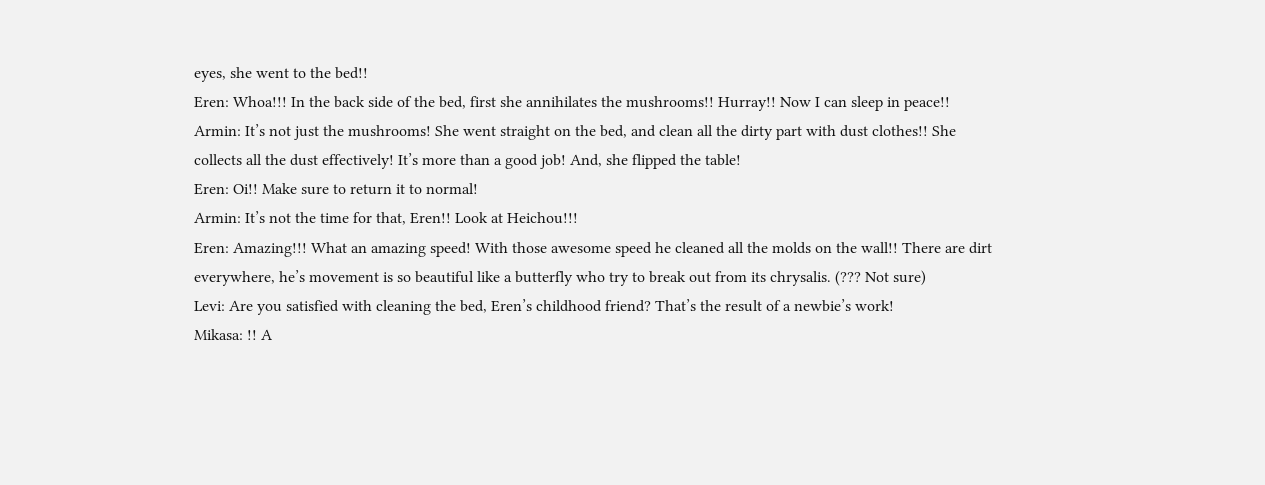eyes, she went to the bed!!
Eren: Whoa!!! In the back side of the bed, first she annihilates the mushrooms!! Hurray!! Now I can sleep in peace!!
Armin: It’s not just the mushrooms! She went straight on the bed, and clean all the dirty part with dust clothes!! She collects all the dust effectively! It’s more than a good job! And, she flipped the table!
Eren: Oi!! Make sure to return it to normal!
Armin: It’s not the time for that, Eren!! Look at Heichou!!!
Eren: Amazing!!! What an amazing speed! With those awesome speed he cleaned all the molds on the wall!! There are dirt everywhere, he’s movement is so beautiful like a butterfly who try to break out from its chrysalis. (??? Not sure)
Levi: Are you satisfied with cleaning the bed, Eren’s childhood friend? That’s the result of a newbie’s work!
Mikasa: !! A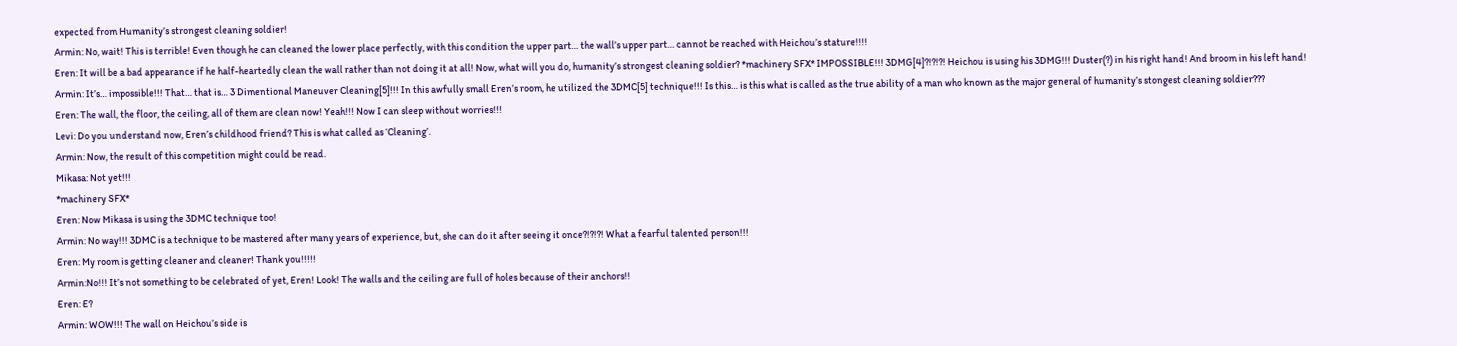expected from Humanity’s strongest cleaning soldier!
Armin: No, wait! This is terrible! Even though he can cleaned the lower place perfectly, with this condition the upper part… the wall’s upper part… cannot be reached with Heichou’s stature!!!!
Eren: It will be a bad appearance if he half-heartedly clean the wall rather than not doing it at all! Now, what will you do, humanity’s strongest cleaning soldier? *machinery SFX* IMPOSSIBLE!!! 3DMG[4]?!?!?! Heichou is using his 3DMG!!! Duster(?) in his right hand! And broom in his left hand!
Armin: It’s… impossible!!! That… that is… 3 Dimentional Maneuver Cleaning[5]!!! In this awfully small Eren’s room, he utilized the 3DMC[5] technique!!! Is this… is this what is called as the true ability of a man who known as the major general of humanity’s stongest cleaning soldier???
Eren: The wall, the floor, the ceiling, all of them are clean now! Yeah!!! Now I can sleep without worries!!!
Levi: Do you understand now, Eren’s childhood friend? This is what called as ‘Cleaning’.
Armin: Now, the result of this competition might could be read.
Mikasa: Not yet!!!
*machinery SFX*
Eren: Now Mikasa is using the 3DMC technique too!
Armin: No way!!! 3DMC is a technique to be mastered after many years of experience, but, she can do it after seeing it once?!?!?! What a fearful talented person!!!
Eren: My room is getting cleaner and cleaner! Thank you!!!!!
Armin:No!!! It’s not something to be celebrated of yet, Eren! Look! The walls and the ceiling are full of holes because of their anchors!!
Eren: E?
Armin: WOW!!! The wall on Heichou’s side is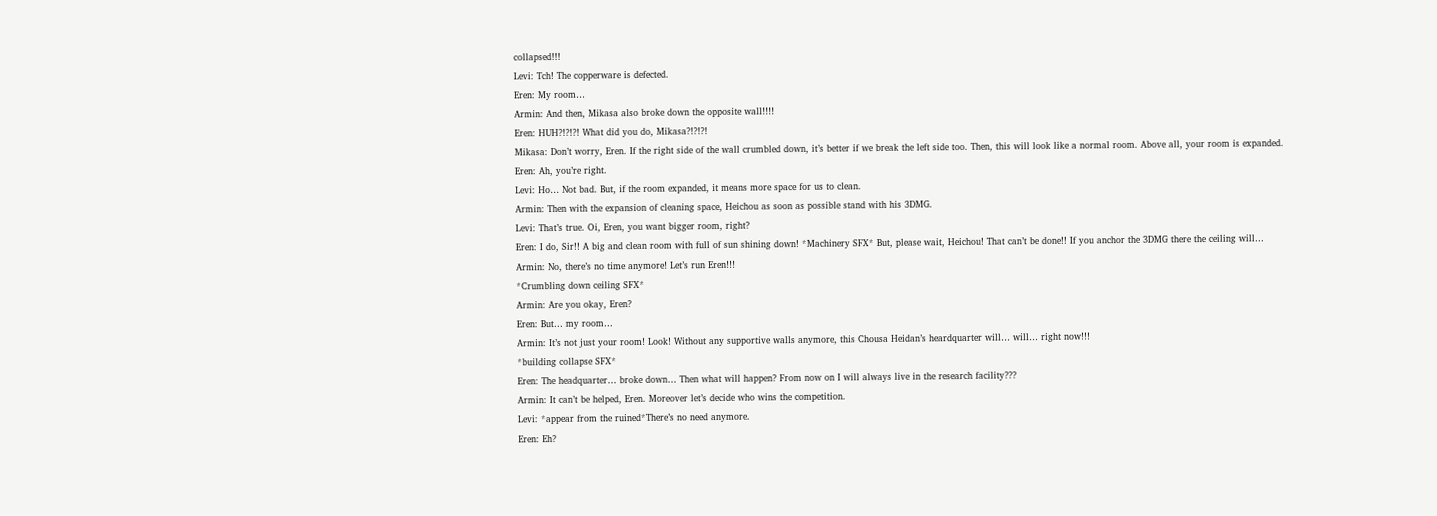collapsed!!!
Levi: Tch! The copperware is defected.
Eren: My room…
Armin: And then, Mikasa also broke down the opposite wall!!!!
Eren: HUH?!?!?! What did you do, Mikasa?!?!?!
Mikasa: Don’t worry, Eren. If the right side of the wall crumbled down, it’s better if we break the left side too. Then, this will look like a normal room. Above all, your room is expanded.
Eren: Ah, you’re right.
Levi: Ho… Not bad. But, if the room expanded, it means more space for us to clean.
Armin: Then with the expansion of cleaning space, Heichou as soon as possible stand with his 3DMG.
Levi: That’s true. Oi, Eren, you want bigger room, right?
Eren: I do, Sir!! A big and clean room with full of sun shining down! *Machinery SFX* But, please wait, Heichou! That can’t be done!! If you anchor the 3DMG there the ceiling will…
Armin: No, there’s no time anymore! Let’s run Eren!!!
*Crumbling down ceiling SFX*
Armin: Are you okay, Eren?
Eren: But… my room…
Armin: It’s not just your room! Look! Without any supportive walls anymore, this Chousa Heidan’s heardquarter will… will… right now!!!
*building collapse SFX*
Eren: The headquarter… broke down… Then what will happen? From now on I will always live in the research facility???
Armin: It can’t be helped, Eren. Moreover let’s decide who wins the competition.
Levi: *appear from the ruined*There’s no need anymore.
Eren: Eh?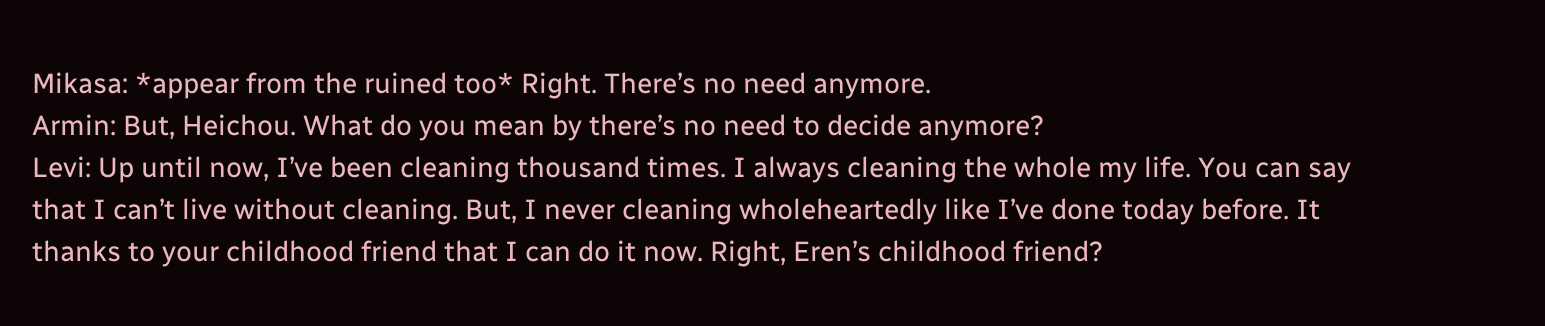Mikasa: *appear from the ruined too* Right. There’s no need anymore.
Armin: But, Heichou. What do you mean by there’s no need to decide anymore?
Levi: Up until now, I’ve been cleaning thousand times. I always cleaning the whole my life. You can say that I can’t live without cleaning. But, I never cleaning wholeheartedly like I’ve done today before. It thanks to your childhood friend that I can do it now. Right, Eren’s childhood friend?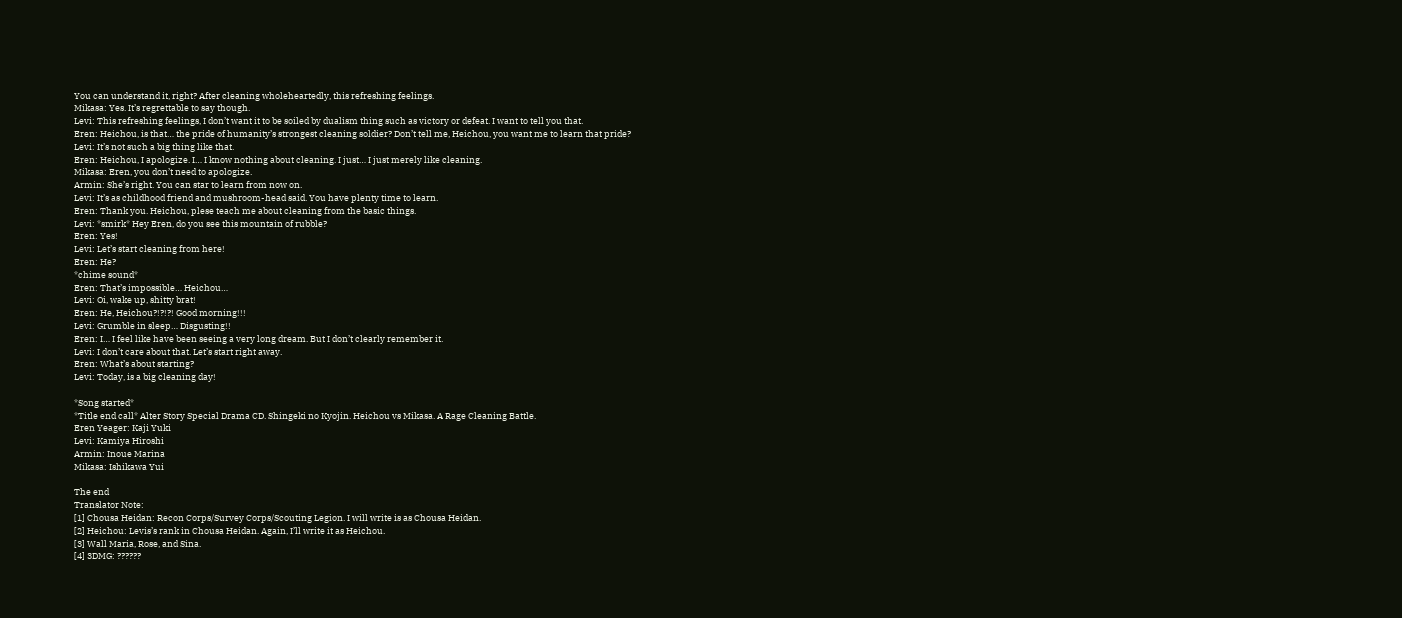You can understand it, right? After cleaning wholeheartedly, this refreshing feelings.
Mikasa: Yes. It’s regrettable to say though.
Levi: This refreshing feelings, I don’t want it to be soiled by dualism thing such as victory or defeat. I want to tell you that.
Eren: Heichou, is that… the pride of humanity’s strongest cleaning soldier? Don’t tell me, Heichou, you want me to learn that pride?
Levi: It’s not such a big thing like that.
Eren: Heichou, I apologize. I… I know nothing about cleaning. I just… I just merely like cleaning.
Mikasa: Eren, you don’t need to apologize.
Armin: She’s right. You can star to learn from now on.
Levi: It’s as childhood friend and mushroom-head said. You have plenty time to learn.
Eren: Thank you. Heichou, plese teach me about cleaning from the basic things.
Levi: *smirk* Hey Eren, do you see this mountain of rubble?
Eren: Yes!
Levi: Let’s start cleaning from here!
Eren: He?
*chime sound*
Eren: That’s impossible… Heichou…
Levi: Oi, wake up, shitty brat!
Eren: He, Heichou?!?!?! Good morning!!!
Levi: Grumble in sleep… Disgusting!!
Eren: I… I feel like have been seeing a very long dream. But I don’t clearly remember it.
Levi: I don’t care about that. Let’s start right away.
Eren: What’s about starting?
Levi: Today, is a big cleaning day!

*Song started*
*Title end call* Alter Story Special Drama CD. Shingeki no Kyojin. Heichou vs Mikasa. A Rage Cleaning Battle.
Eren Yeager: Kaji Yuki
Levi: Kamiya Hiroshi
Armin: Inoue Marina
Mikasa: Ishikawa Yui

The end
Translator Note:
[1] Chousa Heidan: Recon Corps/Survey Corps/Scouting Legion. I will write is as Chousa Heidan.
[2] Heichou: Levis’s rank in Chousa Heidan. Again, I’ll write it as Heichou.
[3] Wall Maria, Rose, and Sina.
[4] 3DMG: ??????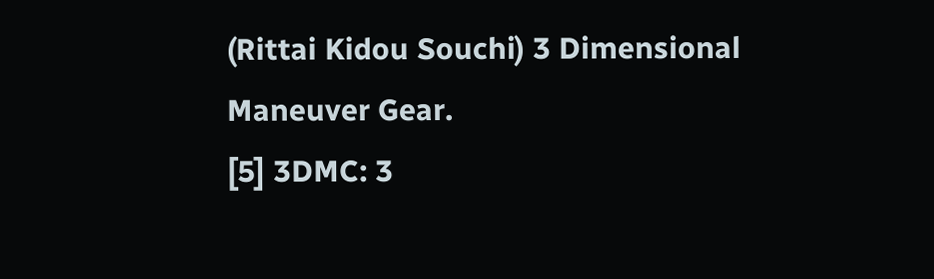(Rittai Kidou Souchi) 3 Dimensional Maneuver Gear.
[5] 3DMC: 3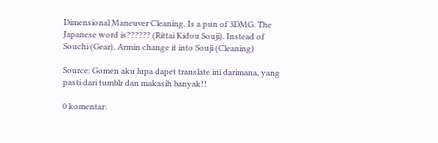Dimensional Maneuver Cleaning. Is a pun of 3DMG. The Japanese word is?????? (Rittai Kidou Souji). Instead of Souchi (Gear), Armin change it into Souji (Cleaning)

Source: Gomen aku lupa dapet translate ini darimana, yang pasti dari tumblr dan makasih banyak!!

0 komentar: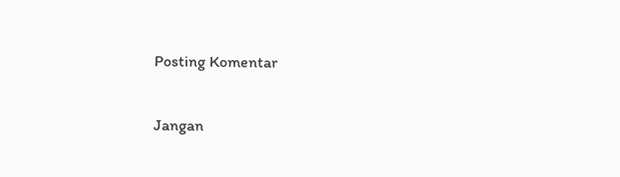Posting Komentar

Jangan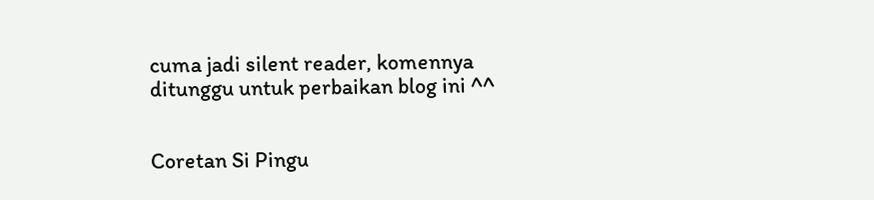cuma jadi silent reader, komennya ditunggu untuk perbaikan blog ini ^^


Coretan Si Pingu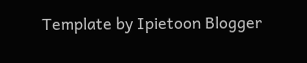Template by Ipietoon Blogger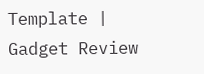Template | Gadget Review